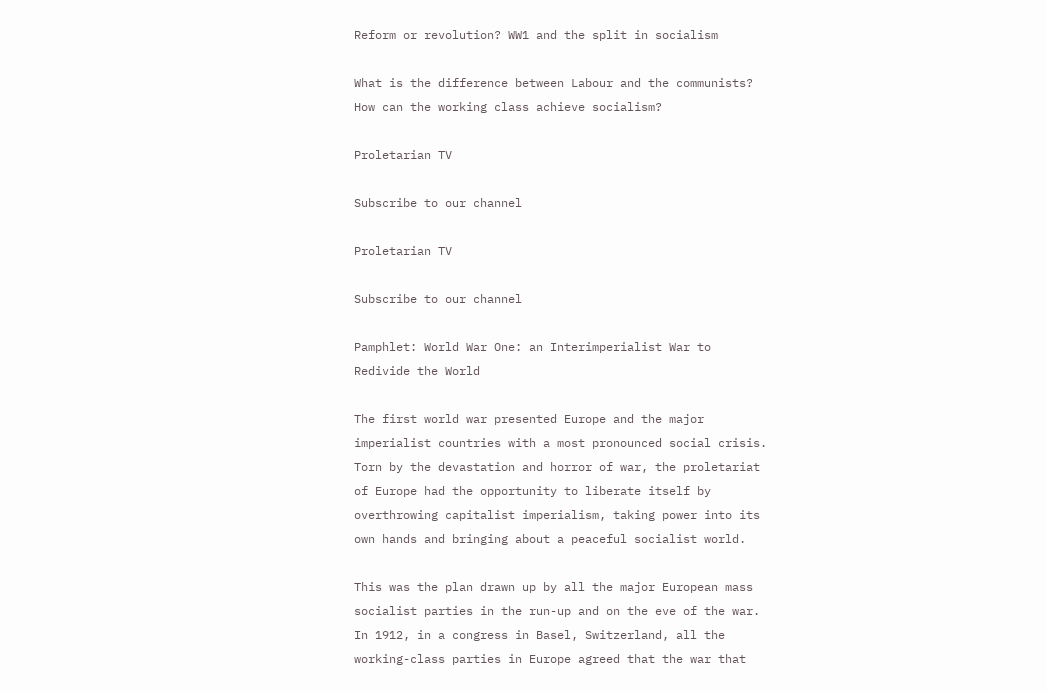Reform or revolution? WW1 and the split in socialism

What is the difference between Labour and the communists? How can the working class achieve socialism?

Proletarian TV

Subscribe to our channel

Proletarian TV

Subscribe to our channel

Pamphlet: World War One: an Interimperialist War to Redivide the World

The first world war presented Europe and the major imperialist countries with a most pronounced social crisis. Torn by the devastation and horror of war, the proletariat of Europe had the opportunity to liberate itself by overthrowing capitalist imperialism, taking power into its own hands and bringing about a peaceful socialist world.

This was the plan drawn up by all the major European mass socialist parties in the run-up and on the eve of the war. In 1912, in a congress in Basel, Switzerland, all the working-class parties in Europe agreed that the war that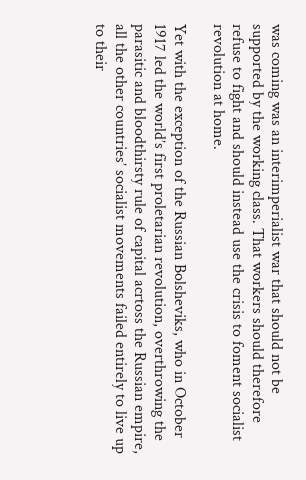was coming was an interimperialist war that should not be supported by the working class. That workers should therefore refuse to fight and should instead use the crisis to foment socialist revolution at home.

Yet with the exception of the Russian Bolsheviks, who in October 1917 led the world’s first proletarian revolution, overthrowing the parasitic and bloodthirsty rule of capital acrtoss the Russian empire, all the other countries’ socialist movements failed entirely to live up to their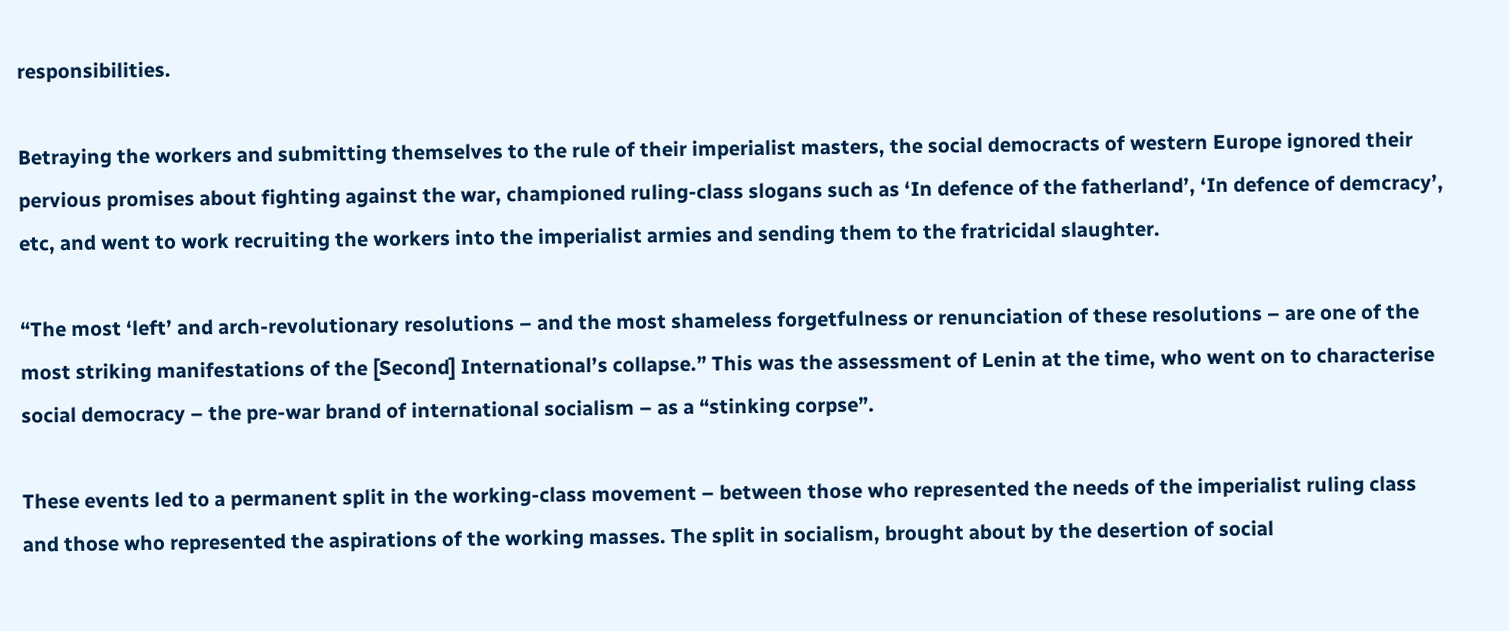responsibilities.

Betraying the workers and submitting themselves to the rule of their imperialist masters, the social democracts of western Europe ignored their pervious promises about fighting against the war, championed ruling-class slogans such as ‘In defence of the fatherland’, ‘In defence of demcracy’, etc, and went to work recruiting the workers into the imperialist armies and sending them to the fratricidal slaughter.

“The most ‘left’ and arch-revolutionary resolutions – and the most shameless forgetfulness or renunciation of these resolutions – are one of the most striking manifestations of the [Second] International’s collapse.” This was the assessment of Lenin at the time, who went on to characterise social democracy – the pre-war brand of international socialism – as a “stinking corpse”.

These events led to a permanent split in the working-class movement – between those who represented the needs of the imperialist ruling class and those who represented the aspirations of the working masses. The split in socialism, brought about by the desertion of social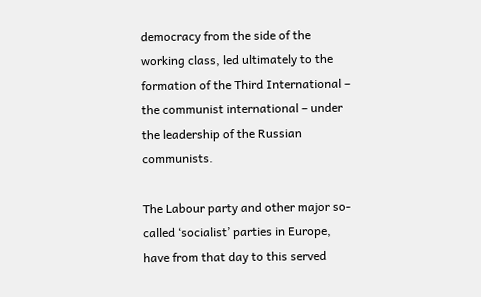democracy from the side of the working class, led ultimately to the formation of the Third International – the communist international – under the leadership of the Russian communists.

The Labour party and other major so-called ‘socialist’ parties in Europe, have from that day to this served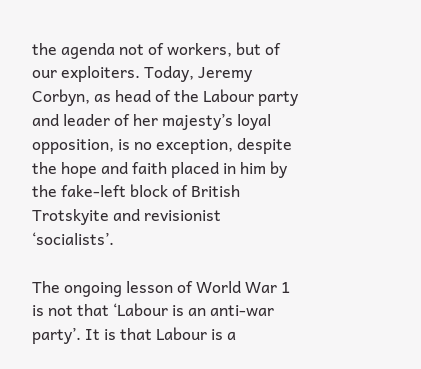the agenda not of workers, but of our exploiters. Today, Jeremy Corbyn, as head of the Labour party and leader of her majesty’s loyal opposition, is no exception, despite the hope and faith placed in him by the fake-left block of British Trotskyite and revisionist ‘socialists’.

The ongoing lesson of World War 1 is not that ‘Labour is an anti-war party’. It is that Labour is a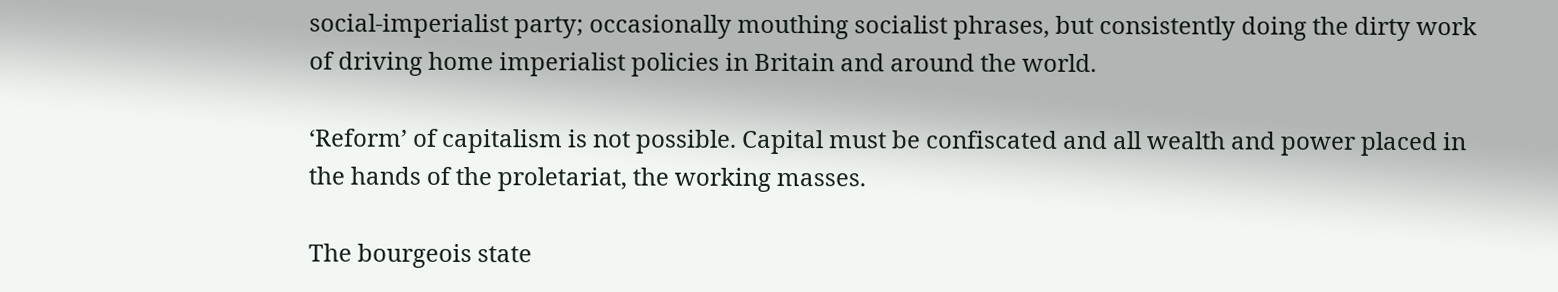social-imperialist party; occasionally mouthing socialist phrases, but consistently doing the dirty work of driving home imperialist policies in Britain and around the world.

‘Reform’ of capitalism is not possible. Capital must be confiscated and all wealth and power placed in the hands of the proletariat, the working masses.

The bourgeois state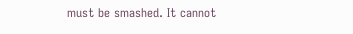must be smashed. It cannot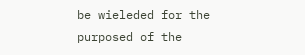be wieleded for the purposed of the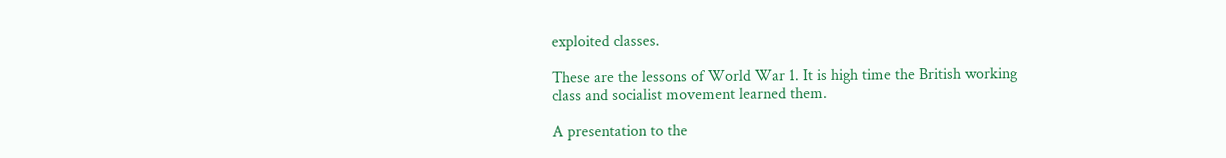exploited classes.

These are the lessons of World War 1. It is high time the British working class and socialist movement learned them.

A presentation to the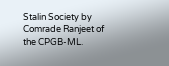Stalin Society by Comrade Ranjeet of the CPGB-ML.